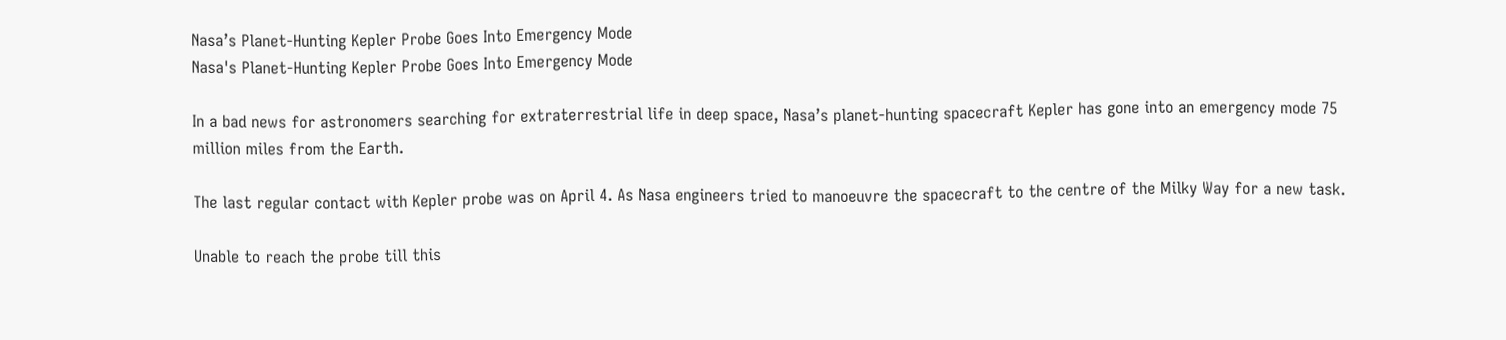Nasa’s Planet-Hunting Kepler Probe Goes Into Emergency Mode
Nasa's Planet-Hunting Kepler Probe Goes Into Emergency Mode

In a bad news for astronomers searching for extraterrestrial life in deep space, Nasa’s planet-hunting spacecraft Kepler has gone into an emergency mode 75 million miles from the Earth.

The last regular contact with Kepler probe was on April 4. As Nasa engineers tried to manoeuvre the spacecraft to the centre of the Milky Way for a new task.

Unable to reach the probe till this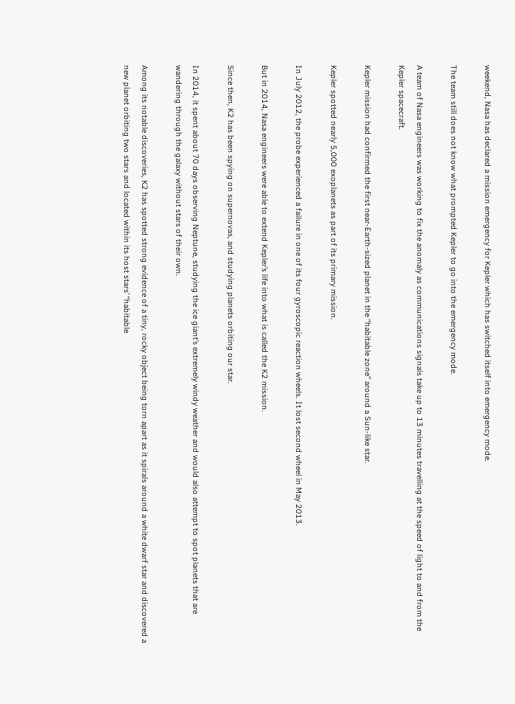weekend, Nasa has declared a mission emergency for Kepler which has switched itself into emergency mode.

The team still does not know what prompted Kepler to go into the emergency mode.

A team of Nasa engineers was working to fix the anomaly as communications signals take up to 13 minutes travelling at the speed of light to and from the Kepler spacecraft.

Kepler mission had confirmed the first near-Earth-sized planet in the “habitable zone” around a Sun-like star.

Kepler spotted nearly 5,000 exoplanets as part of its primary mission.

In July 2012, the probe experienced a failure in one of its four gyroscopic reaction wheels. It lost second wheel in May 2013.

But in 2014, Nasa engineers were able to extend Kepler’s life into what is called the K2 mission.

Since then, K2 has been spying on supernovas, and studying planets orbiting our star.

In 2014, it spent about 70 days observing Neptune, studying the ice giant’s extremely windy weather and would also attempt to spot planets that are wandering through the galaxy without stars of their own.

Among its notable discoveries, K2 has spotted strong evidence of a tiny, rocky object being torn apart as it spirals around a white dwarf star and discovered a new planet orbiting two stars and located within its host stars’ “habitable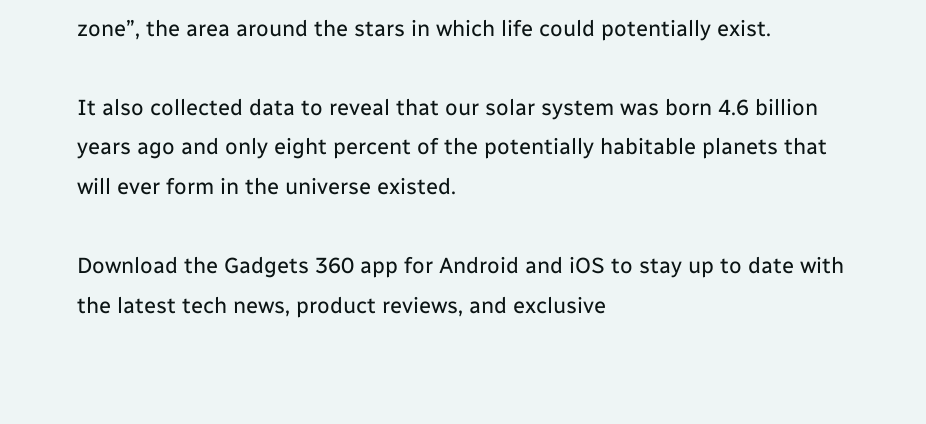zone”, the area around the stars in which life could potentially exist.

It also collected data to reveal that our solar system was born 4.6 billion years ago and only eight percent of the potentially habitable planets that will ever form in the universe existed.

Download the Gadgets 360 app for Android and iOS to stay up to date with the latest tech news, product reviews, and exclusive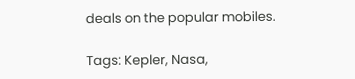deals on the popular mobiles.

Tags: Kepler, Nasa,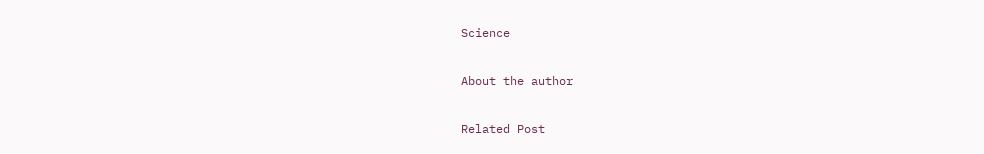Science

About the author

Related Post